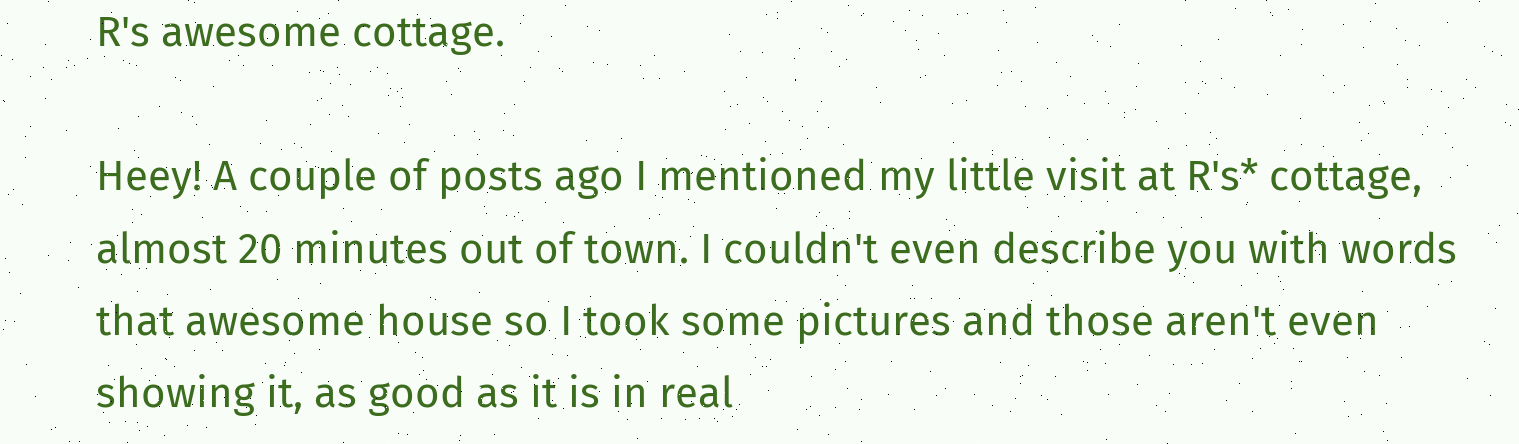R's awesome cottage.

Heey! A couple of posts ago I mentioned my little visit at R's* cottage, almost 20 minutes out of town. I couldn't even describe you with words that awesome house so I took some pictures and those aren't even showing it, as good as it is in real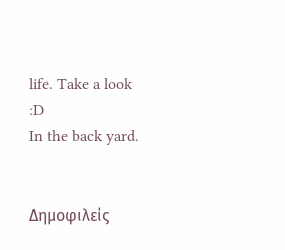life. Take a look :D
In the back yard.


Δημοφιλείς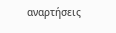αναρτήσεις